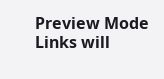Preview Mode Links will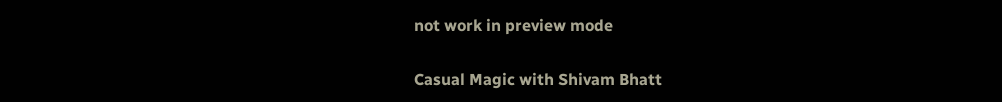not work in preview mode

Casual Magic with Shivam Bhatt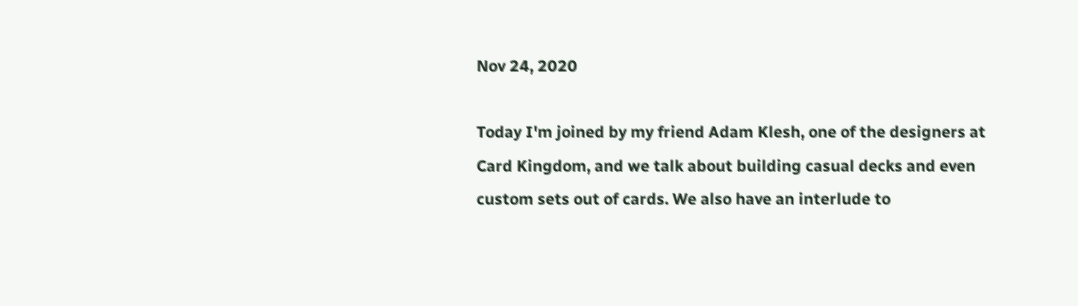Nov 24, 2020

Today I'm joined by my friend Adam Klesh, one of the designers at Card Kingdom, and we talk about building casual decks and even custom sets out of cards. We also have an interlude to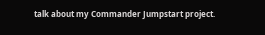talk about my Commander Jumpstart project.